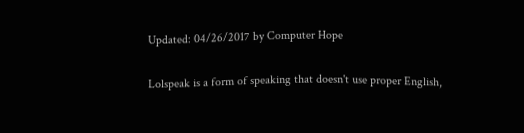Updated: 04/26/2017 by Computer Hope

Lolspeak is a form of speaking that doesn't use proper English,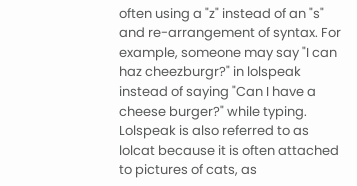often using a "z" instead of an "s" and re-arrangement of syntax. For example, someone may say "I can haz cheezburgr?" in lolspeak instead of saying "Can I have a cheese burger?" while typing. Lolspeak is also referred to as lolcat because it is often attached to pictures of cats, as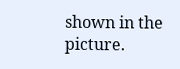shown in the picture.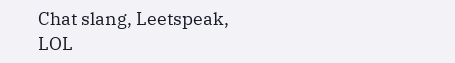Chat slang, Leetspeak, LOL